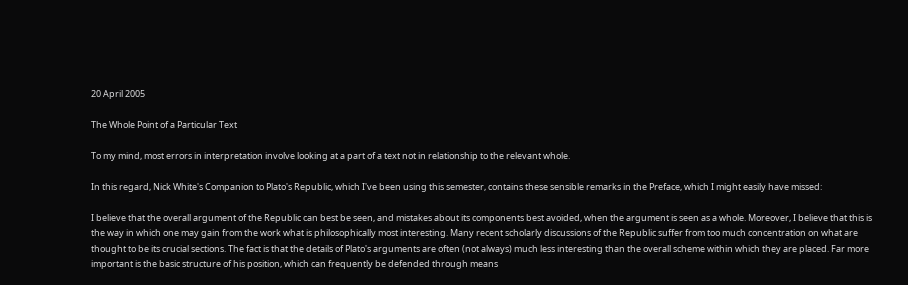20 April 2005

The Whole Point of a Particular Text

To my mind, most errors in interpretation involve looking at a part of a text not in relationship to the relevant whole.

In this regard, Nick White's Companion to Plato's Republic, which I've been using this semester, contains these sensible remarks in the Preface, which I might easily have missed:

I believe that the overall argument of the Republic can best be seen, and mistakes about its components best avoided, when the argument is seen as a whole. Moreover, I believe that this is the way in which one may gain from the work what is philosophically most interesting. Many recent scholarly discussions of the Republic suffer from too much concentration on what are thought to be its crucial sections. The fact is that the details of Plato's arguments are often (not always) much less interesting than the overall scheme within which they are placed. Far more important is the basic structure of his position, which can frequently be defended through means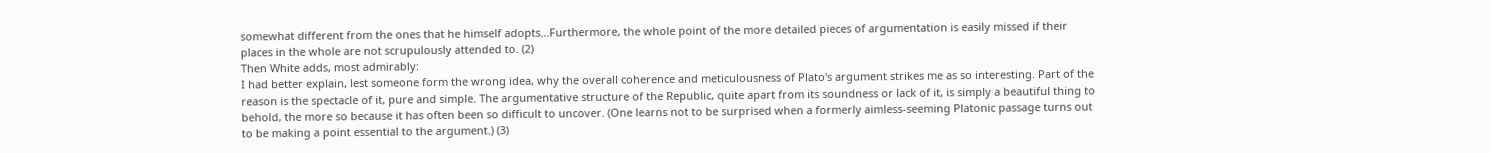somewhat different from the ones that he himself adopts...Furthermore, the whole point of the more detailed pieces of argumentation is easily missed if their places in the whole are not scrupulously attended to. (2)
Then White adds, most admirably:
I had better explain, lest someone form the wrong idea, why the overall coherence and meticulousness of Plato's argument strikes me as so interesting. Part of the reason is the spectacle of it, pure and simple. The argumentative structure of the Republic, quite apart from its soundness or lack of it, is simply a beautiful thing to behold, the more so because it has often been so difficult to uncover. (One learns not to be surprised when a formerly aimless-seeming Platonic passage turns out to be making a point essential to the argument.) (3)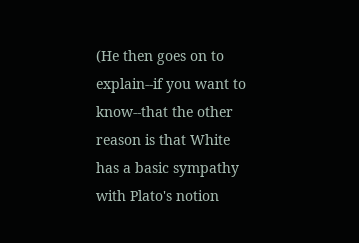(He then goes on to explain--if you want to know--that the other reason is that White has a basic sympathy with Plato's notion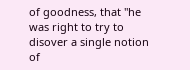of goodness, that "he was right to try to disover a single notion of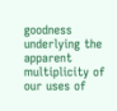goodness underlying the apparent multiplicity of our uses of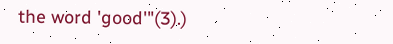the word 'good'"(3).)